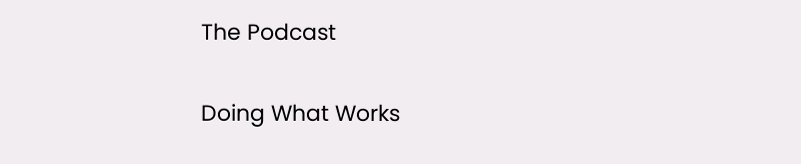The Podcast

Doing What Works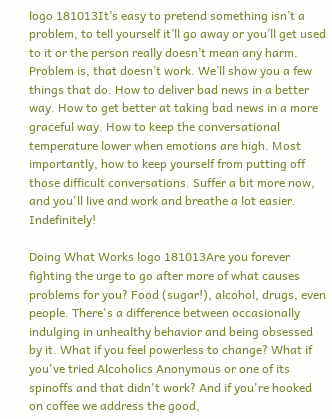logo 181013It’s easy to pretend something isn’t a problem, to tell yourself it’ll go away or you’ll get used to it or the person really doesn’t mean any harm. Problem is, that doesn’t work. We’ll show you a few things that do. How to deliver bad news in a better way. How to get better at taking bad news in a more graceful way. How to keep the conversational temperature lower when emotions are high. Most importantly, how to keep yourself from putting off those difficult conversations. Suffer a bit more now, and you'll live and work and breathe a lot easier. Indefinitely!

Doing What Works logo 181013Are you forever fighting the urge to go after more of what causes problems for you? Food (sugar!), alcohol, drugs, even people. There's a difference between occasionally indulging in unhealthy behavior and being obsessed by it. What if you feel powerless to change? What if you've tried Alcoholics Anonymous or one of its spinoffs and that didn't work? And if you're hooked on coffee we address the good,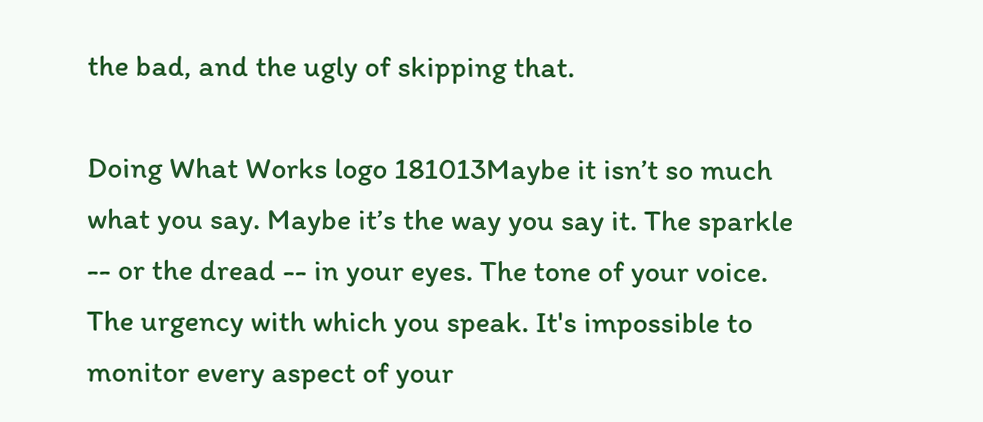the bad, and the ugly of skipping that.

Doing What Works logo 181013Maybe it isn’t so much what you say. Maybe it’s the way you say it. The sparkle -- or the dread -- in your eyes. The tone of your voice. The urgency with which you speak. It's impossible to monitor every aspect of your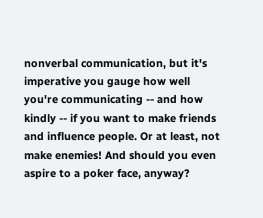nonverbal communication, but it's imperative you gauge how well you're communicating -- and how kindly -- if you want to make friends and influence people. Or at least, not make enemies! And should you even aspire to a poker face, anyway?